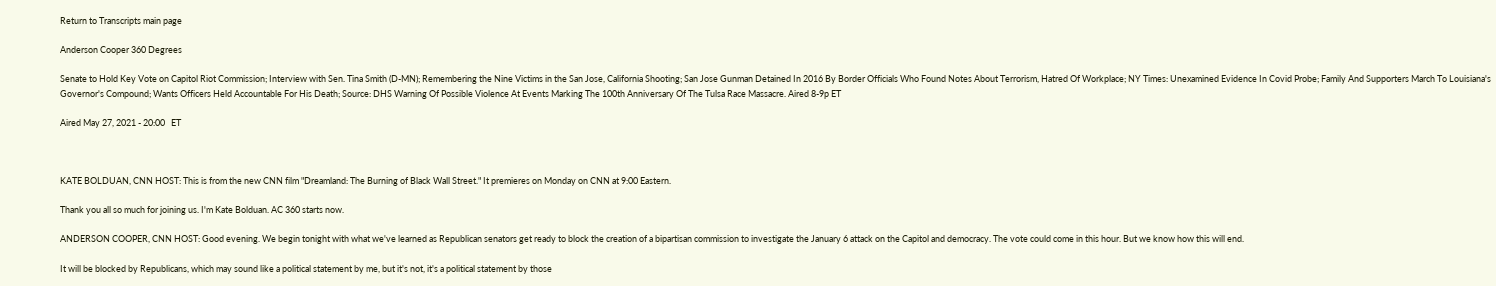Return to Transcripts main page

Anderson Cooper 360 Degrees

Senate to Hold Key Vote on Capitol Riot Commission; Interview with Sen. Tina Smith (D-MN); Remembering the Nine Victims in the San Jose, California Shooting; San Jose Gunman Detained In 2016 By Border Officials Who Found Notes About Terrorism, Hatred Of Workplace; NY Times: Unexamined Evidence In Covid Probe; Family And Supporters March To Louisiana's Governor's Compound; Wants Officers Held Accountable For His Death; Source: DHS Warning Of Possible Violence At Events Marking The 100th Anniversary Of The Tulsa Race Massacre. Aired 8-9p ET

Aired May 27, 2021 - 20:00   ET



KATE BOLDUAN, CNN HOST: This is from the new CNN film "Dreamland: The Burning of Black Wall Street." It premieres on Monday on CNN at 9:00 Eastern.

Thank you all so much for joining us. I'm Kate Bolduan. AC 360 starts now.

ANDERSON COOPER, CNN HOST: Good evening. We begin tonight with what we've learned as Republican senators get ready to block the creation of a bipartisan commission to investigate the January 6 attack on the Capitol and democracy. The vote could come in this hour. But we know how this will end.

It will be blocked by Republicans, which may sound like a political statement by me, but it's not, it's a political statement by those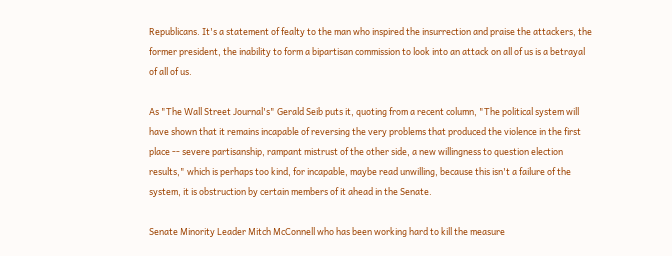Republicans. It's a statement of fealty to the man who inspired the insurrection and praise the attackers, the former president, the inability to form a bipartisan commission to look into an attack on all of us is a betrayal of all of us.

As "The Wall Street Journal's" Gerald Seib puts it, quoting from a recent column, "The political system will have shown that it remains incapable of reversing the very problems that produced the violence in the first place -- severe partisanship, rampant mistrust of the other side, a new willingness to question election results," which is perhaps too kind, for incapable, maybe read unwilling, because this isn't a failure of the system, it is obstruction by certain members of it ahead in the Senate.

Senate Minority Leader Mitch McConnell who has been working hard to kill the measure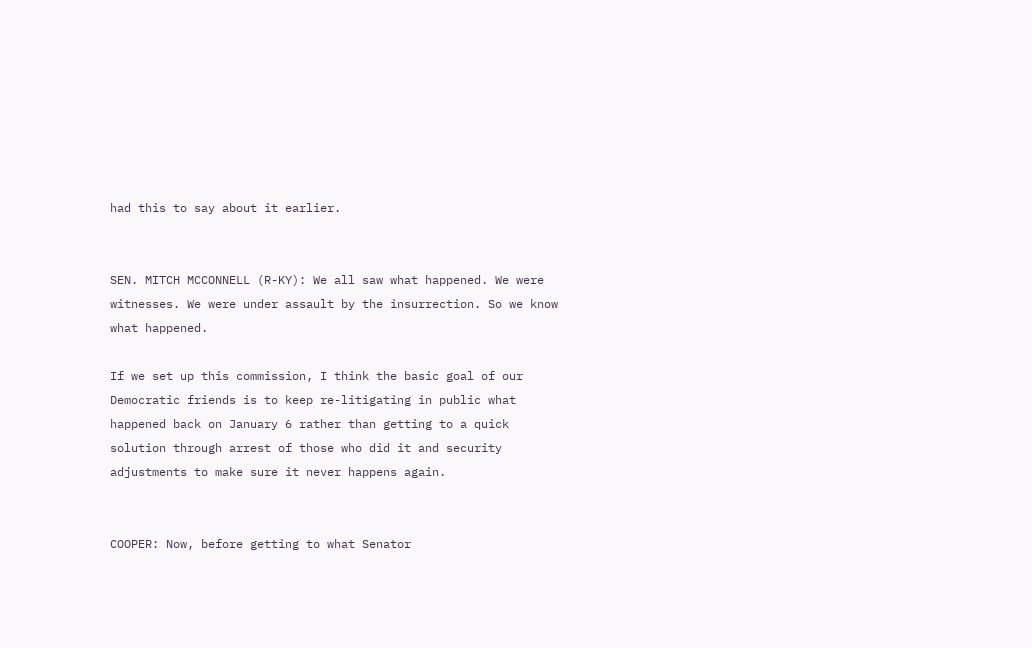had this to say about it earlier.


SEN. MITCH MCCONNELL (R-KY): We all saw what happened. We were witnesses. We were under assault by the insurrection. So we know what happened.

If we set up this commission, I think the basic goal of our Democratic friends is to keep re-litigating in public what happened back on January 6 rather than getting to a quick solution through arrest of those who did it and security adjustments to make sure it never happens again.


COOPER: Now, before getting to what Senator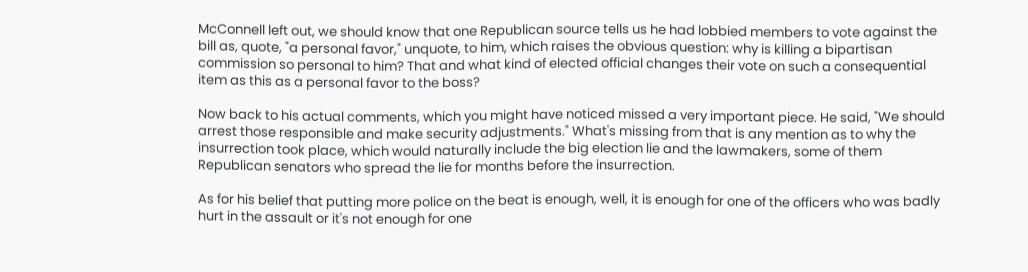McConnell left out, we should know that one Republican source tells us he had lobbied members to vote against the bill as, quote, "a personal favor," unquote, to him, which raises the obvious question: why is killing a bipartisan commission so personal to him? That and what kind of elected official changes their vote on such a consequential item as this as a personal favor to the boss?

Now back to his actual comments, which you might have noticed missed a very important piece. He said, "We should arrest those responsible and make security adjustments." What's missing from that is any mention as to why the insurrection took place, which would naturally include the big election lie and the lawmakers, some of them Republican senators who spread the lie for months before the insurrection.

As for his belief that putting more police on the beat is enough, well, it is enough for one of the officers who was badly hurt in the assault or it's not enough for one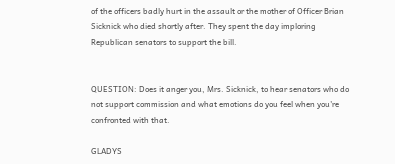of the officers badly hurt in the assault or the mother of Officer Brian Sicknick who died shortly after. They spent the day imploring Republican senators to support the bill.


QUESTION: Does it anger you, Mrs. Sicknick, to hear senators who do not support commission and what emotions do you feel when you're confronted with that.

GLADYS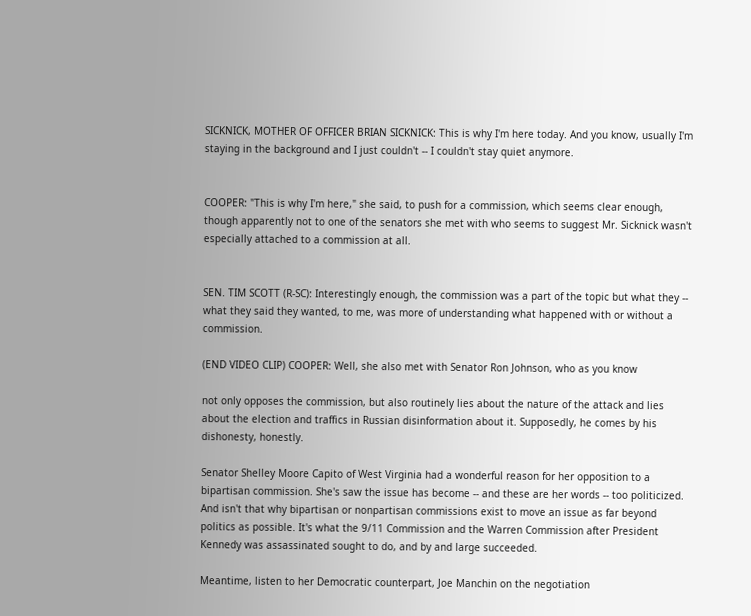SICKNICK, MOTHER OF OFFICER BRIAN SICKNICK: This is why I'm here today. And you know, usually I'm staying in the background and I just couldn't -- I couldn't stay quiet anymore.


COOPER: "This is why I'm here," she said, to push for a commission, which seems clear enough, though apparently not to one of the senators she met with who seems to suggest Mr. Sicknick wasn't especially attached to a commission at all.


SEN. TIM SCOTT (R-SC): Interestingly enough, the commission was a part of the topic but what they -- what they said they wanted, to me, was more of understanding what happened with or without a commission.

(END VIDEO CLIP) COOPER: Well, she also met with Senator Ron Johnson, who as you know

not only opposes the commission, but also routinely lies about the nature of the attack and lies about the election and traffics in Russian disinformation about it. Supposedly, he comes by his dishonesty, honestly.

Senator Shelley Moore Capito of West Virginia had a wonderful reason for her opposition to a bipartisan commission. She's saw the issue has become -- and these are her words -- too politicized. And isn't that why bipartisan or nonpartisan commissions exist to move an issue as far beyond politics as possible. It's what the 9/11 Commission and the Warren Commission after President Kennedy was assassinated sought to do, and by and large succeeded.

Meantime, listen to her Democratic counterpart, Joe Manchin on the negotiation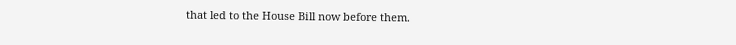that led to the House Bill now before them.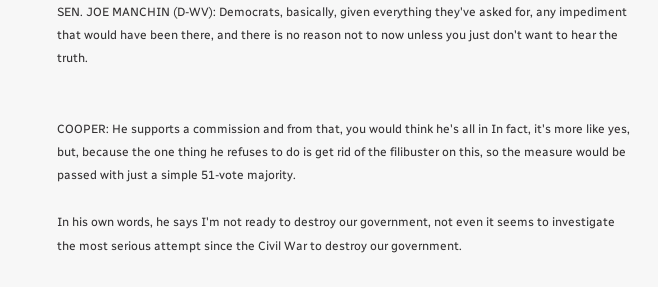SEN. JOE MANCHIN (D-WV): Democrats, basically, given everything they've asked for, any impediment that would have been there, and there is no reason not to now unless you just don't want to hear the truth.


COOPER: He supports a commission and from that, you would think he's all in In fact, it's more like yes, but, because the one thing he refuses to do is get rid of the filibuster on this, so the measure would be passed with just a simple 51-vote majority.

In his own words, he says I'm not ready to destroy our government, not even it seems to investigate the most serious attempt since the Civil War to destroy our government.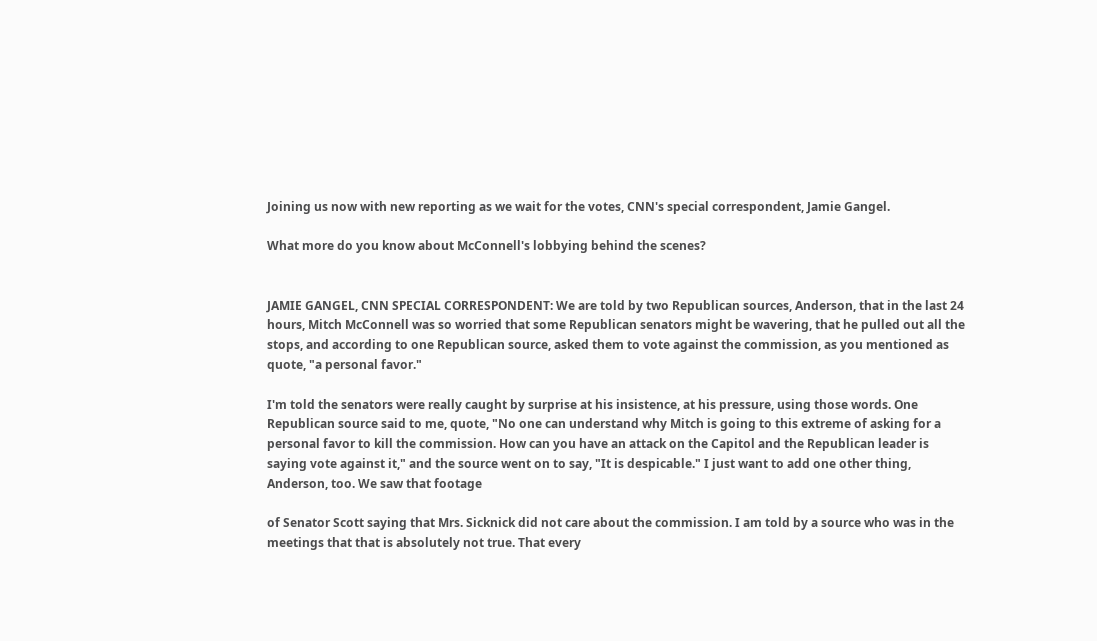Joining us now with new reporting as we wait for the votes, CNN's special correspondent, Jamie Gangel.

What more do you know about McConnell's lobbying behind the scenes?


JAMIE GANGEL, CNN SPECIAL CORRESPONDENT: We are told by two Republican sources, Anderson, that in the last 24 hours, Mitch McConnell was so worried that some Republican senators might be wavering, that he pulled out all the stops, and according to one Republican source, asked them to vote against the commission, as you mentioned as quote, "a personal favor."

I'm told the senators were really caught by surprise at his insistence, at his pressure, using those words. One Republican source said to me, quote, "No one can understand why Mitch is going to this extreme of asking for a personal favor to kill the commission. How can you have an attack on the Capitol and the Republican leader is saying vote against it," and the source went on to say, "It is despicable." I just want to add one other thing, Anderson, too. We saw that footage

of Senator Scott saying that Mrs. Sicknick did not care about the commission. I am told by a source who was in the meetings that that is absolutely not true. That every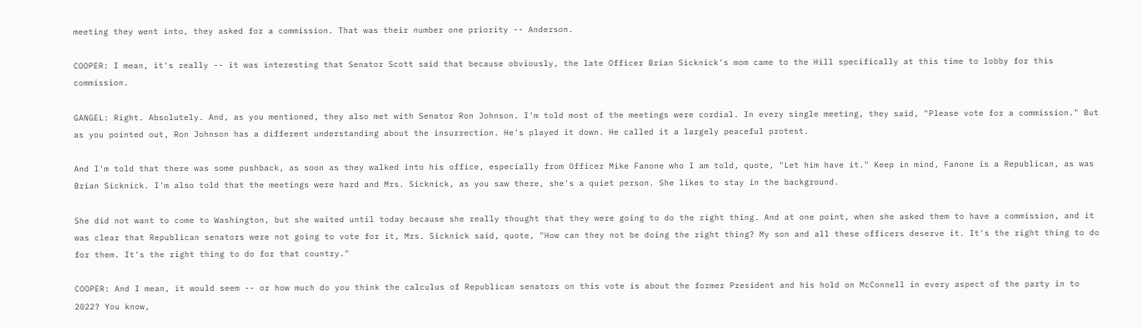meeting they went into, they asked for a commission. That was their number one priority -- Anderson.

COOPER: I mean, it's really -- it was interesting that Senator Scott said that because obviously, the late Officer Brian Sicknick's mom came to the Hill specifically at this time to lobby for this commission.

GANGEL: Right. Absolutely. And, as you mentioned, they also met with Senator Ron Johnson. I'm told most of the meetings were cordial. In every single meeting, they said, "Please vote for a commission." But as you pointed out, Ron Johnson has a different understanding about the insurrection. He's played it down. He called it a largely peaceful protest.

And I'm told that there was some pushback, as soon as they walked into his office, especially from Officer Mike Fanone who I am told, quote, "Let him have it." Keep in mind, Fanone is a Republican, as was Brian Sicknick. I'm also told that the meetings were hard and Mrs. Sicknick, as you saw there, she's a quiet person. She likes to stay in the background.

She did not want to come to Washington, but she waited until today because she really thought that they were going to do the right thing. And at one point, when she asked them to have a commission, and it was clear that Republican senators were not going to vote for it, Mrs. Sicknick said, quote, "How can they not be doing the right thing? My son and all these officers deserve it. It's the right thing to do for them. It's the right thing to do for that country."

COOPER: And I mean, it would seem -- or how much do you think the calculus of Republican senators on this vote is about the former President and his hold on McConnell in every aspect of the party in to 2022? You know,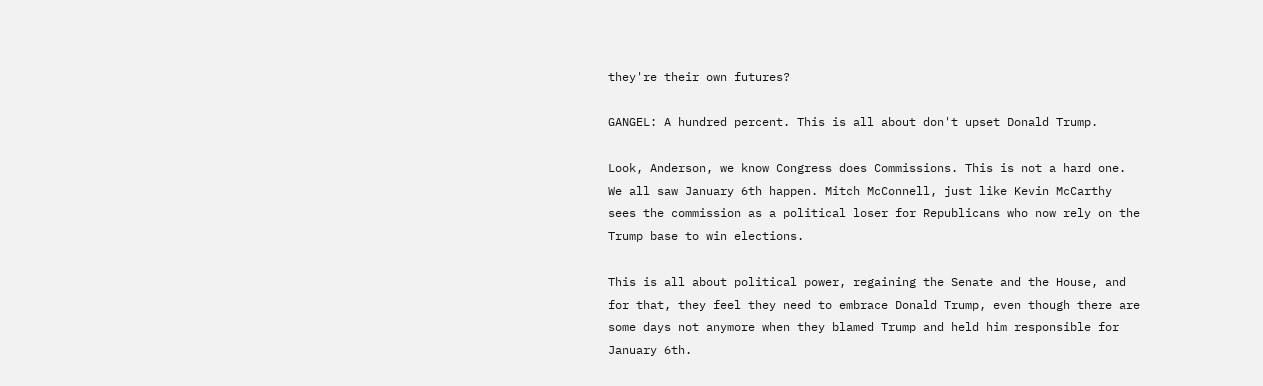they're their own futures?

GANGEL: A hundred percent. This is all about don't upset Donald Trump.

Look, Anderson, we know Congress does Commissions. This is not a hard one. We all saw January 6th happen. Mitch McConnell, just like Kevin McCarthy sees the commission as a political loser for Republicans who now rely on the Trump base to win elections.

This is all about political power, regaining the Senate and the House, and for that, they feel they need to embrace Donald Trump, even though there are some days not anymore when they blamed Trump and held him responsible for January 6th.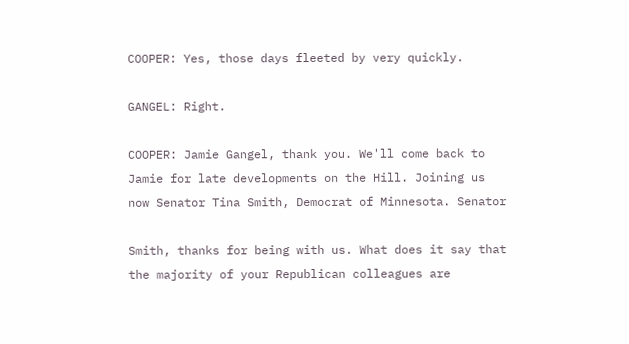COOPER: Yes, those days fleeted by very quickly.

GANGEL: Right.

COOPER: Jamie Gangel, thank you. We'll come back to Jamie for late developments on the Hill. Joining us now Senator Tina Smith, Democrat of Minnesota. Senator

Smith, thanks for being with us. What does it say that the majority of your Republican colleagues are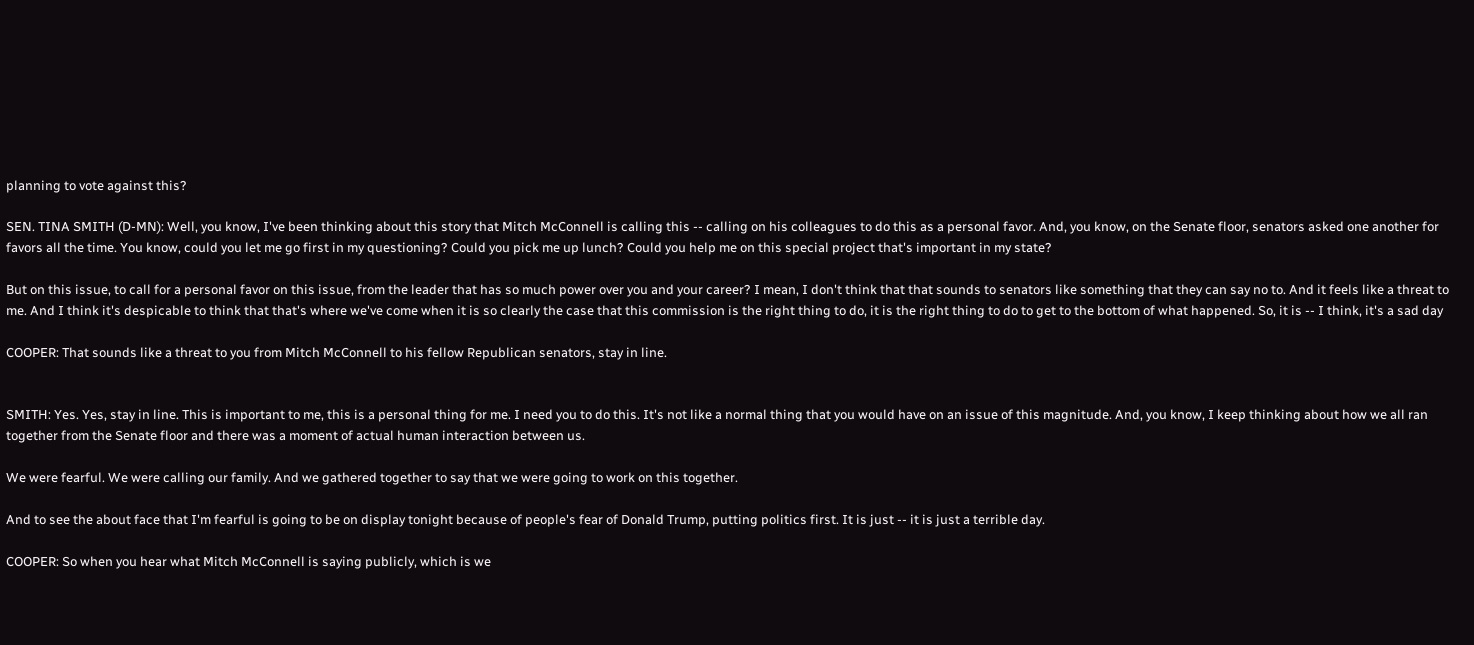planning to vote against this?

SEN. TINA SMITH (D-MN): Well, you know, I've been thinking about this story that Mitch McConnell is calling this -- calling on his colleagues to do this as a personal favor. And, you know, on the Senate floor, senators asked one another for favors all the time. You know, could you let me go first in my questioning? Could you pick me up lunch? Could you help me on this special project that's important in my state?

But on this issue, to call for a personal favor on this issue, from the leader that has so much power over you and your career? I mean, I don't think that that sounds to senators like something that they can say no to. And it feels like a threat to me. And I think it's despicable to think that that's where we've come when it is so clearly the case that this commission is the right thing to do, it is the right thing to do to get to the bottom of what happened. So, it is -- I think, it's a sad day

COOPER: That sounds like a threat to you from Mitch McConnell to his fellow Republican senators, stay in line.


SMITH: Yes. Yes, stay in line. This is important to me, this is a personal thing for me. I need you to do this. It's not like a normal thing that you would have on an issue of this magnitude. And, you know, I keep thinking about how we all ran together from the Senate floor and there was a moment of actual human interaction between us.

We were fearful. We were calling our family. And we gathered together to say that we were going to work on this together.

And to see the about face that I'm fearful is going to be on display tonight because of people's fear of Donald Trump, putting politics first. It is just -- it is just a terrible day.

COOPER: So when you hear what Mitch McConnell is saying publicly, which is we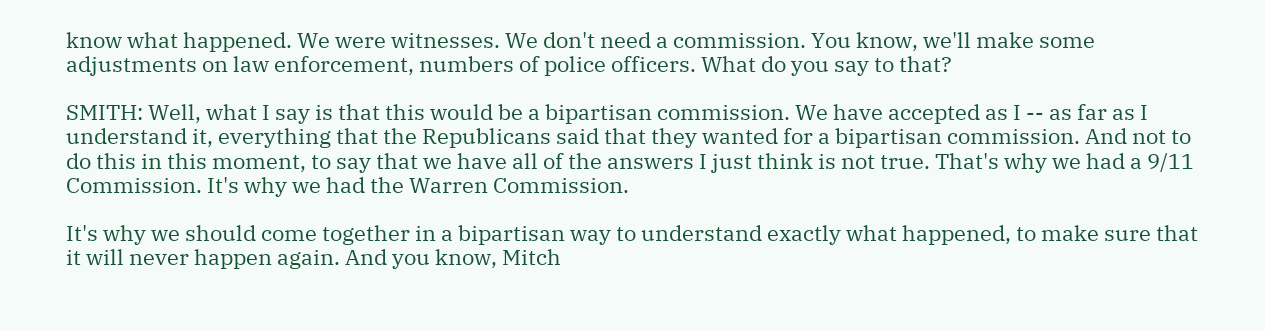know what happened. We were witnesses. We don't need a commission. You know, we'll make some adjustments on law enforcement, numbers of police officers. What do you say to that?

SMITH: Well, what I say is that this would be a bipartisan commission. We have accepted as I -- as far as I understand it, everything that the Republicans said that they wanted for a bipartisan commission. And not to do this in this moment, to say that we have all of the answers I just think is not true. That's why we had a 9/11 Commission. It's why we had the Warren Commission.

It's why we should come together in a bipartisan way to understand exactly what happened, to make sure that it will never happen again. And you know, Mitch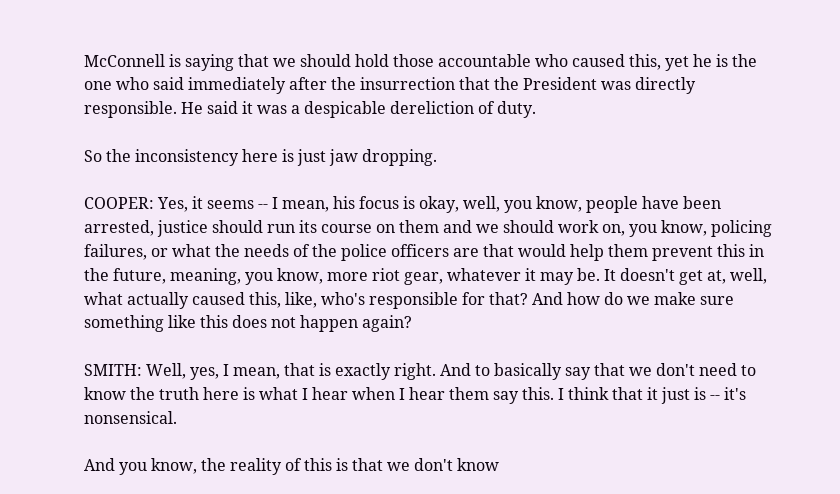McConnell is saying that we should hold those accountable who caused this, yet he is the one who said immediately after the insurrection that the President was directly responsible. He said it was a despicable dereliction of duty.

So the inconsistency here is just jaw dropping.

COOPER: Yes, it seems -- I mean, his focus is okay, well, you know, people have been arrested, justice should run its course on them and we should work on, you know, policing failures, or what the needs of the police officers are that would help them prevent this in the future, meaning, you know, more riot gear, whatever it may be. It doesn't get at, well, what actually caused this, like, who's responsible for that? And how do we make sure something like this does not happen again?

SMITH: Well, yes, I mean, that is exactly right. And to basically say that we don't need to know the truth here is what I hear when I hear them say this. I think that it just is -- it's nonsensical.

And you know, the reality of this is that we don't know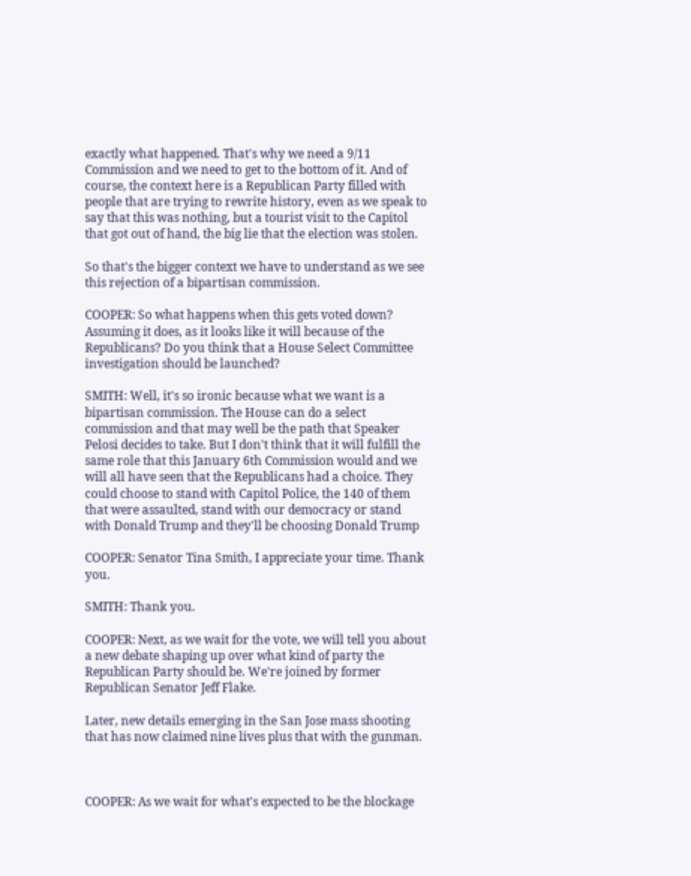exactly what happened. That's why we need a 9/11 Commission and we need to get to the bottom of it. And of course, the context here is a Republican Party filled with people that are trying to rewrite history, even as we speak to say that this was nothing, but a tourist visit to the Capitol that got out of hand, the big lie that the election was stolen.

So that's the bigger context we have to understand as we see this rejection of a bipartisan commission.

COOPER: So what happens when this gets voted down? Assuming it does, as it looks like it will because of the Republicans? Do you think that a House Select Committee investigation should be launched?

SMITH: Well, it's so ironic because what we want is a bipartisan commission. The House can do a select commission and that may well be the path that Speaker Pelosi decides to take. But I don't think that it will fulfill the same role that this January 6th Commission would and we will all have seen that the Republicans had a choice. They could choose to stand with Capitol Police, the 140 of them that were assaulted, stand with our democracy or stand with Donald Trump and they'll be choosing Donald Trump

COOPER: Senator Tina Smith, I appreciate your time. Thank you.

SMITH: Thank you.

COOPER: Next, as we wait for the vote, we will tell you about a new debate shaping up over what kind of party the Republican Party should be. We're joined by former Republican Senator Jeff Flake.

Later, new details emerging in the San Jose mass shooting that has now claimed nine lives plus that with the gunman.



COOPER: As we wait for what's expected to be the blockage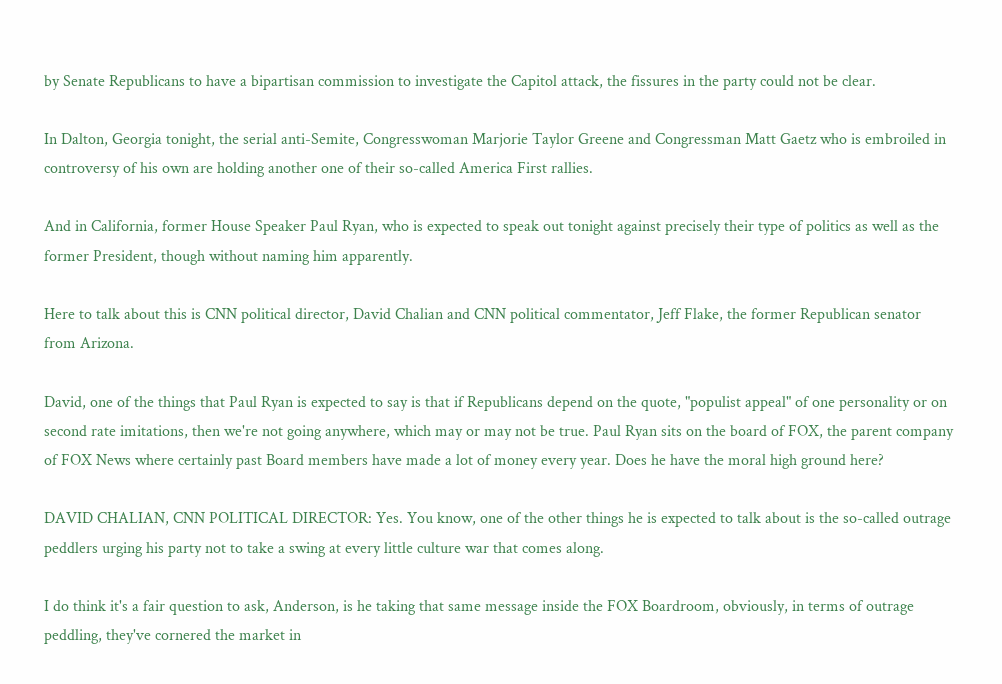by Senate Republicans to have a bipartisan commission to investigate the Capitol attack, the fissures in the party could not be clear.

In Dalton, Georgia tonight, the serial anti-Semite, Congresswoman Marjorie Taylor Greene and Congressman Matt Gaetz who is embroiled in controversy of his own are holding another one of their so-called America First rallies.

And in California, former House Speaker Paul Ryan, who is expected to speak out tonight against precisely their type of politics as well as the former President, though without naming him apparently.

Here to talk about this is CNN political director, David Chalian and CNN political commentator, Jeff Flake, the former Republican senator from Arizona.

David, one of the things that Paul Ryan is expected to say is that if Republicans depend on the quote, "populist appeal" of one personality or on second rate imitations, then we're not going anywhere, which may or may not be true. Paul Ryan sits on the board of FOX, the parent company of FOX News where certainly past Board members have made a lot of money every year. Does he have the moral high ground here?

DAVID CHALIAN, CNN POLITICAL DIRECTOR: Yes. You know, one of the other things he is expected to talk about is the so-called outrage peddlers urging his party not to take a swing at every little culture war that comes along.

I do think it's a fair question to ask, Anderson, is he taking that same message inside the FOX Boardroom, obviously, in terms of outrage peddling, they've cornered the market in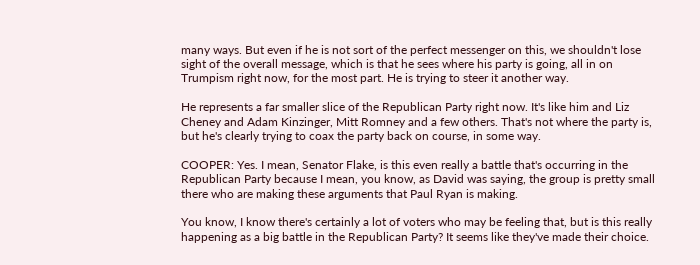many ways. But even if he is not sort of the perfect messenger on this, we shouldn't lose sight of the overall message, which is that he sees where his party is going, all in on Trumpism right now, for the most part. He is trying to steer it another way.

He represents a far smaller slice of the Republican Party right now. It's like him and Liz Cheney and Adam Kinzinger, Mitt Romney and a few others. That's not where the party is, but he's clearly trying to coax the party back on course, in some way.

COOPER: Yes. I mean, Senator Flake, is this even really a battle that's occurring in the Republican Party because I mean, you know, as David was saying, the group is pretty small there who are making these arguments that Paul Ryan is making.

You know, I know there's certainly a lot of voters who may be feeling that, but is this really happening as a big battle in the Republican Party? It seems like they've made their choice.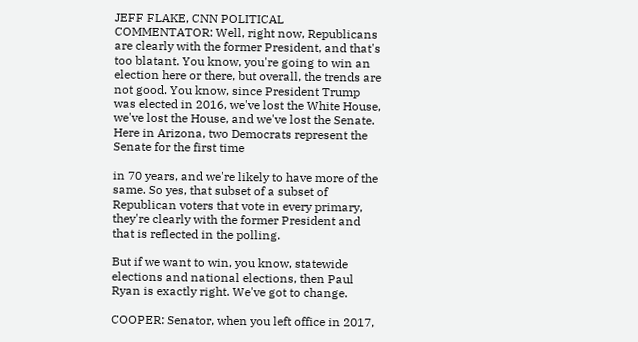JEFF FLAKE, CNN POLITICAL COMMENTATOR: Well, right now, Republicans are clearly with the former President, and that's too blatant. You know, you're going to win an election here or there, but overall, the trends are not good. You know, since President Trump was elected in 2016, we've lost the White House, we've lost the House, and we've lost the Senate. Here in Arizona, two Democrats represent the Senate for the first time

in 70 years, and we're likely to have more of the same. So yes, that subset of a subset of Republican voters that vote in every primary, they're clearly with the former President and that is reflected in the polling.

But if we want to win, you know, statewide elections and national elections, then Paul Ryan is exactly right. We've got to change.

COOPER: Senator, when you left office in 2017,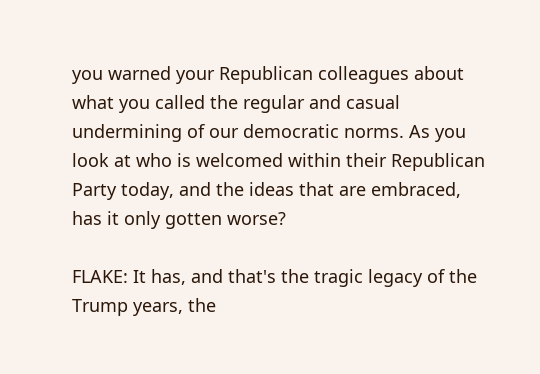you warned your Republican colleagues about what you called the regular and casual undermining of our democratic norms. As you look at who is welcomed within their Republican Party today, and the ideas that are embraced, has it only gotten worse?

FLAKE: It has, and that's the tragic legacy of the Trump years, the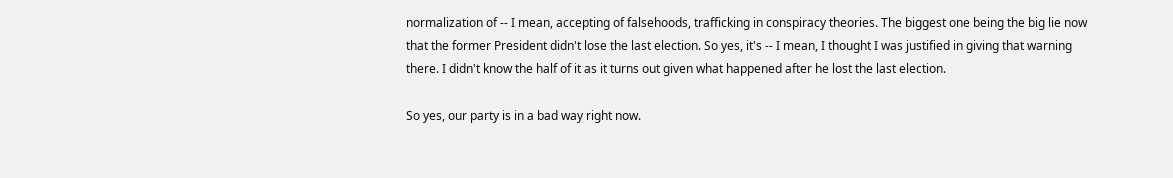normalization of -- I mean, accepting of falsehoods, trafficking in conspiracy theories. The biggest one being the big lie now that the former President didn't lose the last election. So yes, it's -- I mean, I thought I was justified in giving that warning there. I didn't know the half of it as it turns out given what happened after he lost the last election.

So yes, our party is in a bad way right now.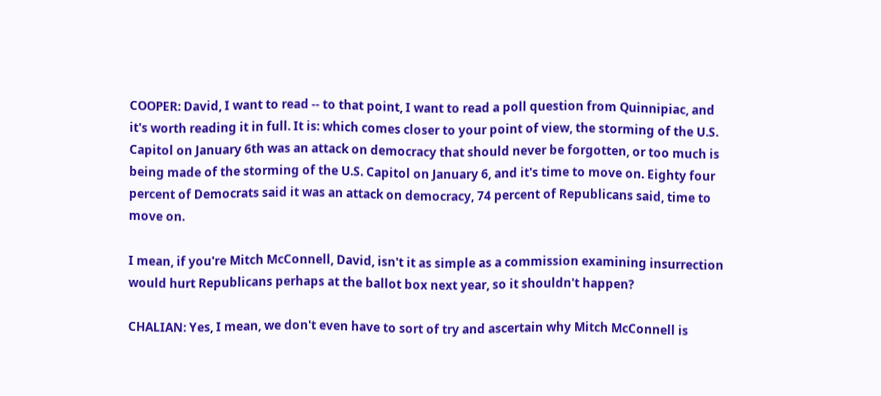COOPER: David, I want to read -- to that point, I want to read a poll question from Quinnipiac, and it's worth reading it in full. It is: which comes closer to your point of view, the storming of the U.S. Capitol on January 6th was an attack on democracy that should never be forgotten, or too much is being made of the storming of the U.S. Capitol on January 6, and it's time to move on. Eighty four percent of Democrats said it was an attack on democracy, 74 percent of Republicans said, time to move on.

I mean, if you're Mitch McConnell, David, isn't it as simple as a commission examining insurrection would hurt Republicans perhaps at the ballot box next year, so it shouldn't happen?

CHALIAN: Yes, I mean, we don't even have to sort of try and ascertain why Mitch McConnell is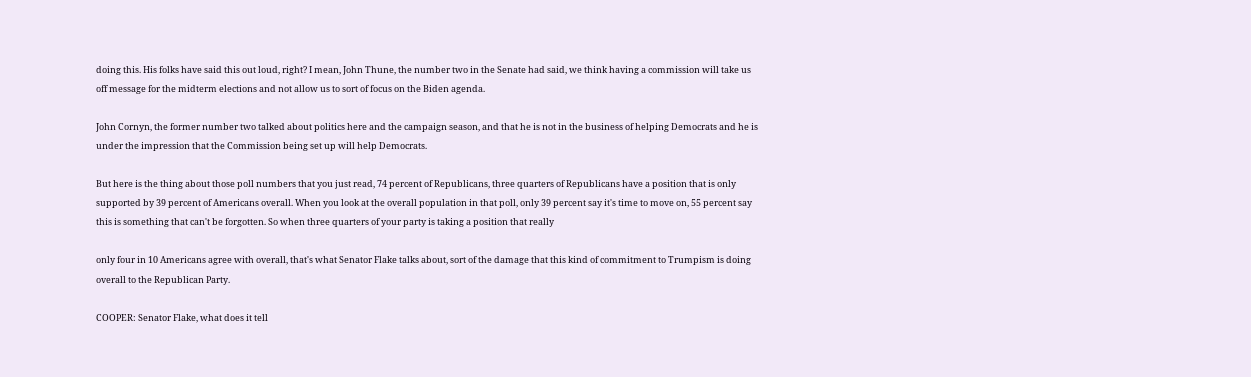doing this. His folks have said this out loud, right? I mean, John Thune, the number two in the Senate had said, we think having a commission will take us off message for the midterm elections and not allow us to sort of focus on the Biden agenda.

John Cornyn, the former number two talked about politics here and the campaign season, and that he is not in the business of helping Democrats and he is under the impression that the Commission being set up will help Democrats.

But here is the thing about those poll numbers that you just read, 74 percent of Republicans, three quarters of Republicans have a position that is only supported by 39 percent of Americans overall. When you look at the overall population in that poll, only 39 percent say it's time to move on, 55 percent say this is something that can't be forgotten. So when three quarters of your party is taking a position that really

only four in 10 Americans agree with overall, that's what Senator Flake talks about, sort of the damage that this kind of commitment to Trumpism is doing overall to the Republican Party.

COOPER: Senator Flake, what does it tell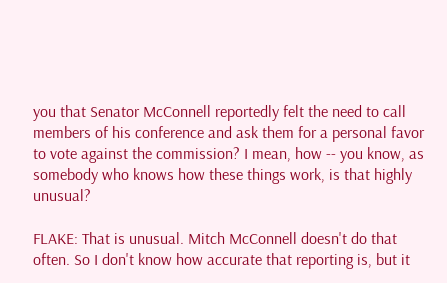you that Senator McConnell reportedly felt the need to call members of his conference and ask them for a personal favor to vote against the commission? I mean, how -- you know, as somebody who knows how these things work, is that highly unusual?

FLAKE: That is unusual. Mitch McConnell doesn't do that often. So I don't know how accurate that reporting is, but it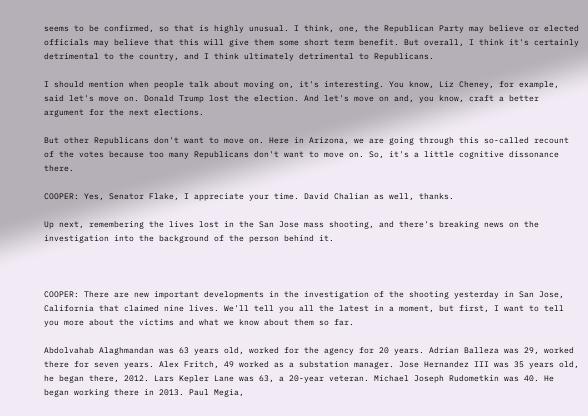seems to be confirmed, so that is highly unusual. I think, one, the Republican Party may believe or elected officials may believe that this will give them some short term benefit. But overall, I think it's certainly detrimental to the country, and I think ultimately detrimental to Republicans.

I should mention when people talk about moving on, it's interesting. You know, Liz Cheney, for example, said let's move on. Donald Trump lost the election. And let's move on and, you know, craft a better argument for the next elections.

But other Republicans don't want to move on. Here in Arizona, we are going through this so-called recount of the votes because too many Republicans don't want to move on. So, it's a little cognitive dissonance there.

COOPER: Yes, Senator Flake, I appreciate your time. David Chalian as well, thanks.

Up next, remembering the lives lost in the San Jose mass shooting, and there's breaking news on the investigation into the background of the person behind it.



COOPER: There are new important developments in the investigation of the shooting yesterday in San Jose, California that claimed nine lives. We'll tell you all the latest in a moment, but first, I want to tell you more about the victims and what we know about them so far.

Abdolvahab Alaghmandan was 63 years old, worked for the agency for 20 years. Adrian Balleza was 29, worked there for seven years. Alex Fritch, 49 worked as a substation manager. Jose Hernandez III was 35 years old, he began there, 2012. Lars Kepler Lane was 63, a 20-year veteran. Michael Joseph Rudometkin was 40. He began working there in 2013. Paul Megia,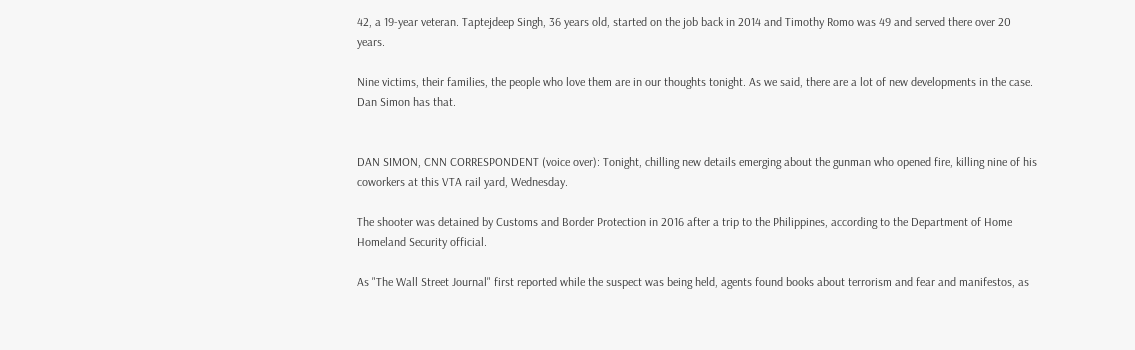42, a 19-year veteran. Taptejdeep Singh, 36 years old, started on the job back in 2014 and Timothy Romo was 49 and served there over 20 years.

Nine victims, their families, the people who love them are in our thoughts tonight. As we said, there are a lot of new developments in the case. Dan Simon has that.


DAN SIMON, CNN CORRESPONDENT (voice over): Tonight, chilling new details emerging about the gunman who opened fire, killing nine of his coworkers at this VTA rail yard, Wednesday.

The shooter was detained by Customs and Border Protection in 2016 after a trip to the Philippines, according to the Department of Home Homeland Security official.

As "The Wall Street Journal" first reported while the suspect was being held, agents found books about terrorism and fear and manifestos, as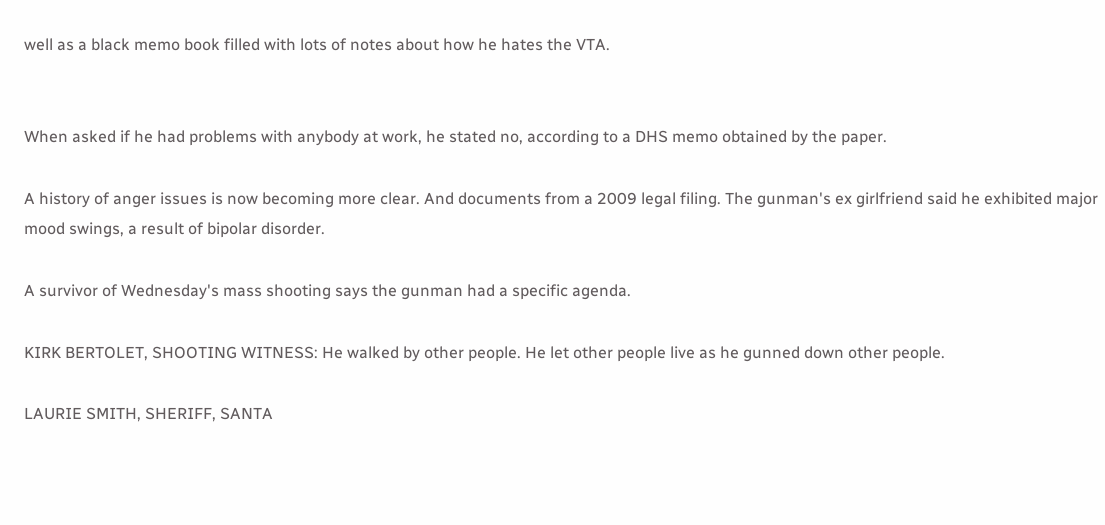well as a black memo book filled with lots of notes about how he hates the VTA.


When asked if he had problems with anybody at work, he stated no, according to a DHS memo obtained by the paper.

A history of anger issues is now becoming more clear. And documents from a 2009 legal filing. The gunman's ex girlfriend said he exhibited major mood swings, a result of bipolar disorder.

A survivor of Wednesday's mass shooting says the gunman had a specific agenda.

KIRK BERTOLET, SHOOTING WITNESS: He walked by other people. He let other people live as he gunned down other people.

LAURIE SMITH, SHERIFF, SANTA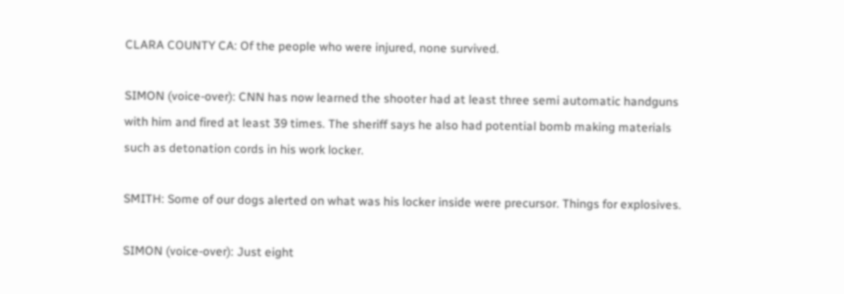CLARA COUNTY CA: Of the people who were injured, none survived.

SIMON (voice-over): CNN has now learned the shooter had at least three semi automatic handguns with him and fired at least 39 times. The sheriff says he also had potential bomb making materials such as detonation cords in his work locker.

SMITH: Some of our dogs alerted on what was his locker inside were precursor. Things for explosives.

SIMON (voice-over): Just eight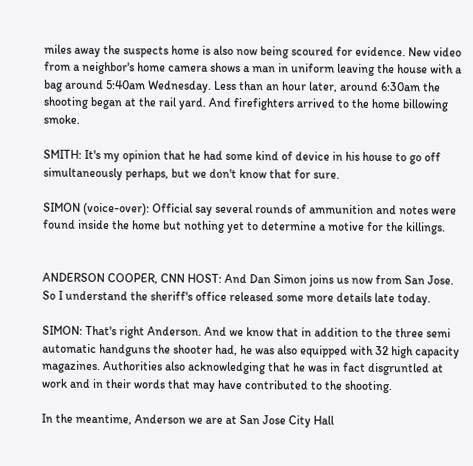miles away the suspects home is also now being scoured for evidence. New video from a neighbor's home camera shows a man in uniform leaving the house with a bag around 5:40am Wednesday. Less than an hour later, around 6:30am the shooting began at the rail yard. And firefighters arrived to the home billowing smoke.

SMITH: It's my opinion that he had some kind of device in his house to go off simultaneously perhaps, but we don't know that for sure.

SIMON (voice-over): Official say several rounds of ammunition and notes were found inside the home but nothing yet to determine a motive for the killings.


ANDERSON COOPER, CNN HOST: And Dan Simon joins us now from San Jose. So I understand the sheriff's office released some more details late today.

SIMON: That's right Anderson. And we know that in addition to the three semi automatic handguns the shooter had, he was also equipped with 32 high capacity magazines. Authorities also acknowledging that he was in fact disgruntled at work and in their words that may have contributed to the shooting.

In the meantime, Anderson we are at San Jose City Hall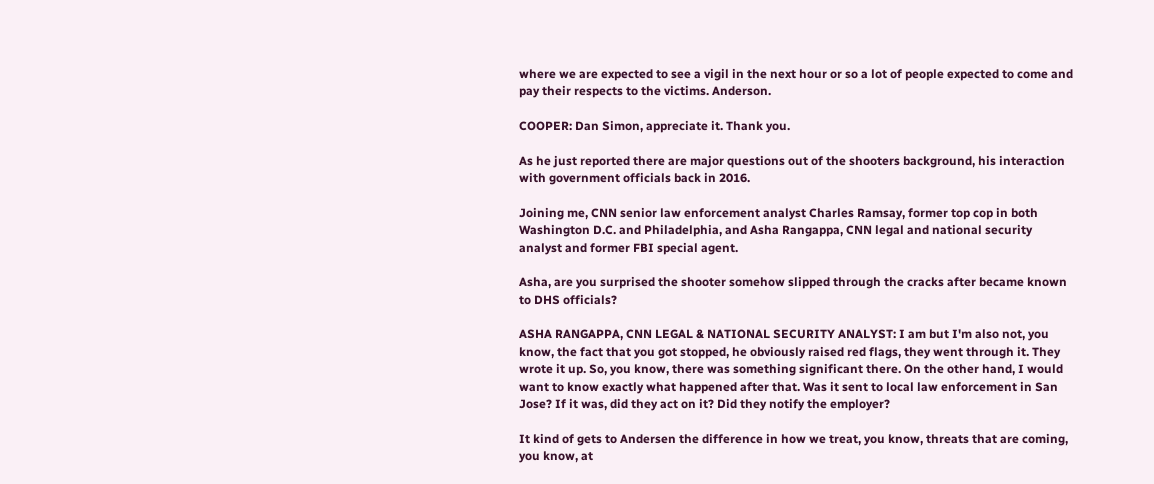where we are expected to see a vigil in the next hour or so a lot of people expected to come and pay their respects to the victims. Anderson.

COOPER: Dan Simon, appreciate it. Thank you.

As he just reported there are major questions out of the shooters background, his interaction with government officials back in 2016.

Joining me, CNN senior law enforcement analyst Charles Ramsay, former top cop in both Washington D.C. and Philadelphia, and Asha Rangappa, CNN legal and national security analyst and former FBI special agent.

Asha, are you surprised the shooter somehow slipped through the cracks after became known to DHS officials?

ASHA RANGAPPA, CNN LEGAL & NATIONAL SECURITY ANALYST: I am but I'm also not, you know, the fact that you got stopped, he obviously raised red flags, they went through it. They wrote it up. So, you know, there was something significant there. On the other hand, I would want to know exactly what happened after that. Was it sent to local law enforcement in San Jose? If it was, did they act on it? Did they notify the employer?

It kind of gets to Andersen the difference in how we treat, you know, threats that are coming, you know, at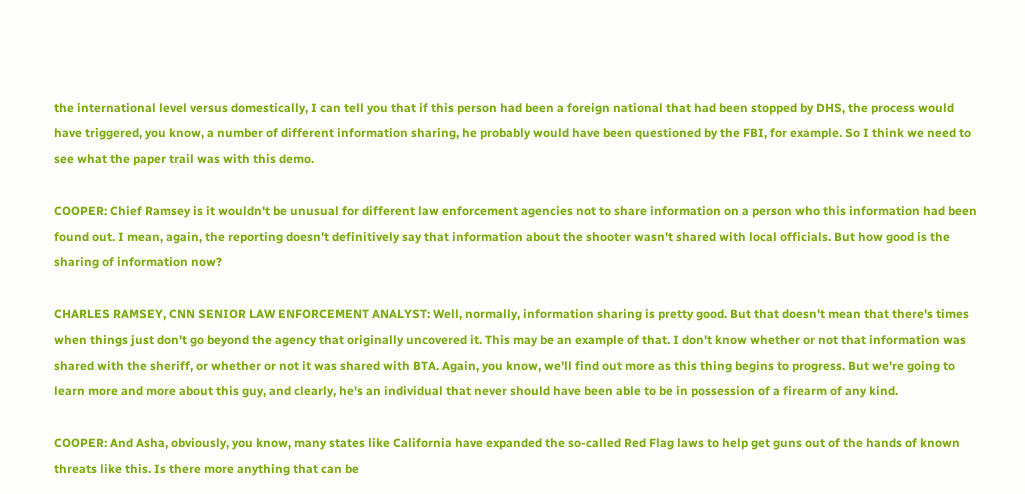the international level versus domestically, I can tell you that if this person had been a foreign national that had been stopped by DHS, the process would have triggered, you know, a number of different information sharing, he probably would have been questioned by the FBI, for example. So I think we need to see what the paper trail was with this demo.

COOPER: Chief Ramsey is it wouldn't be unusual for different law enforcement agencies not to share information on a person who this information had been found out. I mean, again, the reporting doesn't definitively say that information about the shooter wasn't shared with local officials. But how good is the sharing of information now?

CHARLES RAMSEY, CNN SENIOR LAW ENFORCEMENT ANALYST: Well, normally, information sharing is pretty good. But that doesn't mean that there's times when things just don't go beyond the agency that originally uncovered it. This may be an example of that. I don't know whether or not that information was shared with the sheriff, or whether or not it was shared with BTA. Again, you know, we'll find out more as this thing begins to progress. But we're going to learn more and more about this guy, and clearly, he's an individual that never should have been able to be in possession of a firearm of any kind.

COOPER: And Asha, obviously, you know, many states like California have expanded the so-called Red Flag laws to help get guns out of the hands of known threats like this. Is there more anything that can be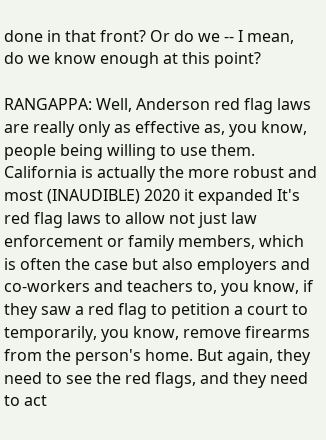done in that front? Or do we -- I mean, do we know enough at this point?

RANGAPPA: Well, Anderson red flag laws are really only as effective as, you know, people being willing to use them. California is actually the more robust and most (INAUDIBLE) 2020 it expanded It's red flag laws to allow not just law enforcement or family members, which is often the case but also employers and co-workers and teachers to, you know, if they saw a red flag to petition a court to temporarily, you know, remove firearms from the person's home. But again, they need to see the red flags, and they need to act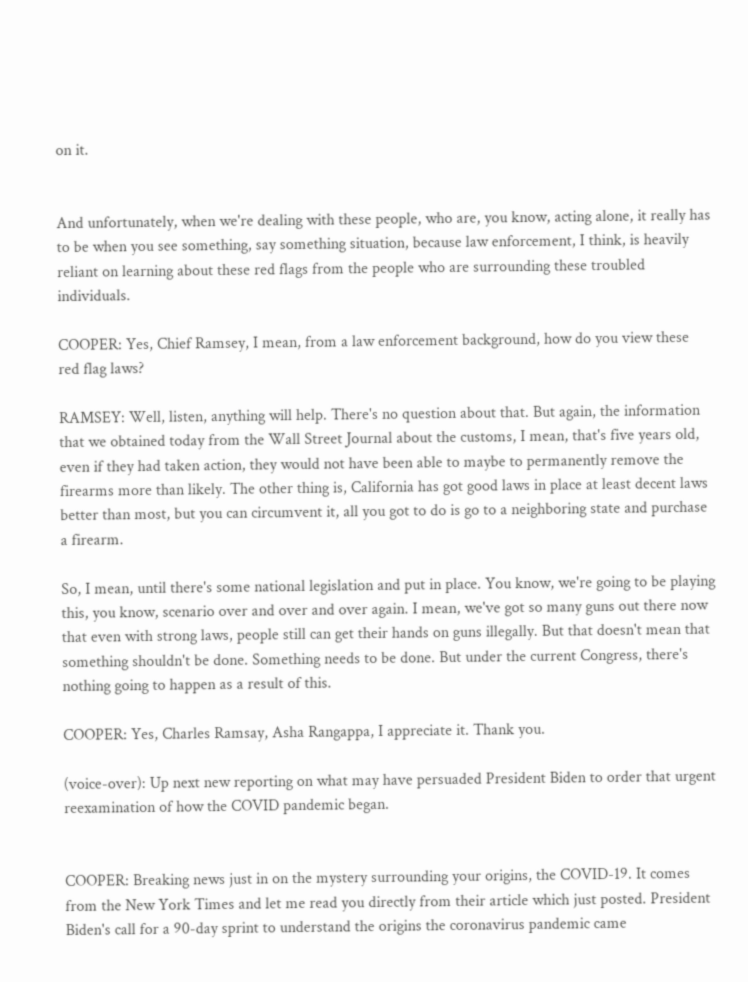on it.


And unfortunately, when we're dealing with these people, who are, you know, acting alone, it really has to be when you see something, say something situation, because law enforcement, I think, is heavily reliant on learning about these red flags from the people who are surrounding these troubled individuals.

COOPER: Yes, Chief Ramsey, I mean, from a law enforcement background, how do you view these red flag laws?

RAMSEY: Well, listen, anything will help. There's no question about that. But again, the information that we obtained today from the Wall Street Journal about the customs, I mean, that's five years old, even if they had taken action, they would not have been able to maybe to permanently remove the firearms more than likely. The other thing is, California has got good laws in place at least decent laws better than most, but you can circumvent it, all you got to do is go to a neighboring state and purchase a firearm.

So, I mean, until there's some national legislation and put in place. You know, we're going to be playing this, you know, scenario over and over and over again. I mean, we've got so many guns out there now that even with strong laws, people still can get their hands on guns illegally. But that doesn't mean that something shouldn't be done. Something needs to be done. But under the current Congress, there's nothing going to happen as a result of this.

COOPER: Yes, Charles Ramsay, Asha Rangappa, I appreciate it. Thank you.

(voice-over): Up next new reporting on what may have persuaded President Biden to order that urgent reexamination of how the COVID pandemic began.


COOPER: Breaking news just in on the mystery surrounding your origins, the COVID-19. It comes from the New York Times and let me read you directly from their article which just posted. President Biden's call for a 90-day sprint to understand the origins the coronavirus pandemic came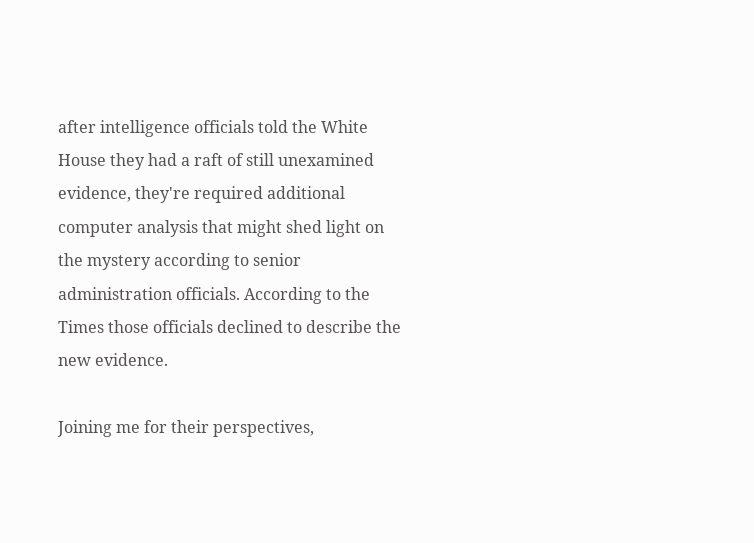after intelligence officials told the White House they had a raft of still unexamined evidence, they're required additional computer analysis that might shed light on the mystery according to senior administration officials. According to the Times those officials declined to describe the new evidence.

Joining me for their perspectives,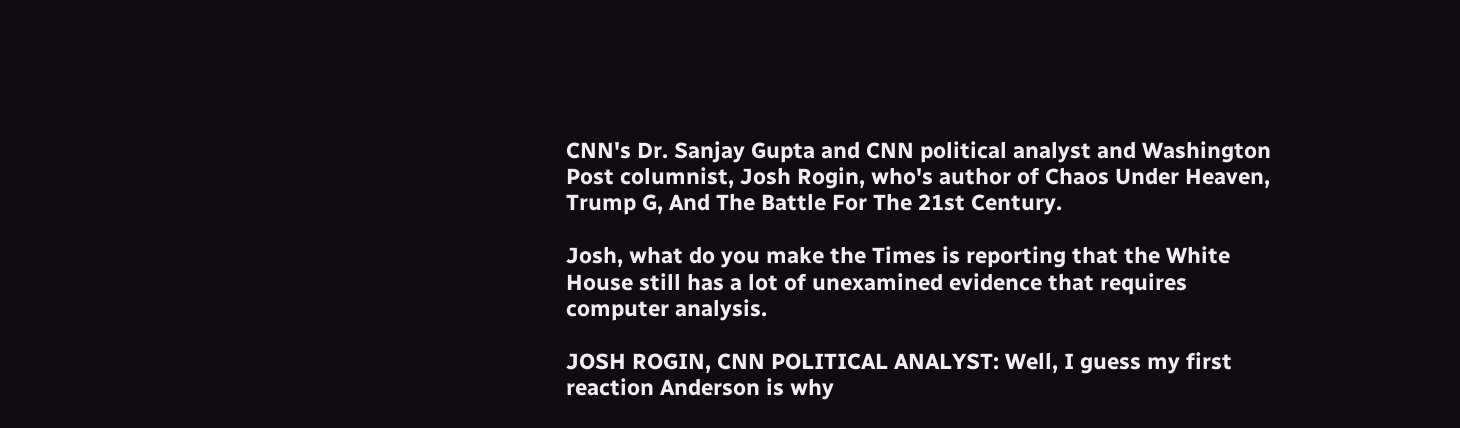CNN's Dr. Sanjay Gupta and CNN political analyst and Washington Post columnist, Josh Rogin, who's author of Chaos Under Heaven, Trump G, And The Battle For The 21st Century.

Josh, what do you make the Times is reporting that the White House still has a lot of unexamined evidence that requires computer analysis.

JOSH ROGIN, CNN POLITICAL ANALYST: Well, I guess my first reaction Anderson is why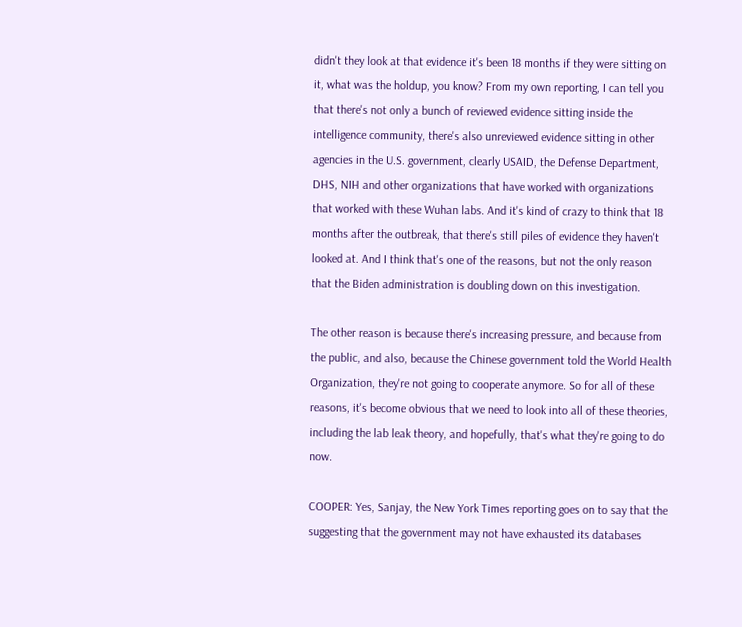didn't they look at that evidence it's been 18 months if they were sitting on it, what was the holdup, you know? From my own reporting, I can tell you that there's not only a bunch of reviewed evidence sitting inside the intelligence community, there's also unreviewed evidence sitting in other agencies in the U.S. government, clearly USAID, the Defense Department, DHS, NIH and other organizations that have worked with organizations that worked with these Wuhan labs. And it's kind of crazy to think that 18 months after the outbreak, that there's still piles of evidence they haven't looked at. And I think that's one of the reasons, but not the only reason that the Biden administration is doubling down on this investigation.

The other reason is because there's increasing pressure, and because from the public, and also, because the Chinese government told the World Health Organization, they're not going to cooperate anymore. So for all of these reasons, it's become obvious that we need to look into all of these theories, including the lab leak theory, and hopefully, that's what they're going to do now.

COOPER: Yes, Sanjay, the New York Times reporting goes on to say that the suggesting that the government may not have exhausted its databases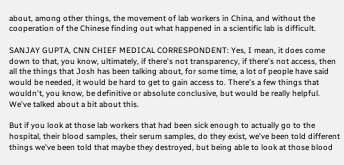about, among other things, the movement of lab workers in China, and without the cooperation of the Chinese finding out what happened in a scientific lab is difficult.

SANJAY GUPTA, CNN CHIEF MEDICAL CORRESPONDENT: Yes, I mean, it does come down to that, you know, ultimately, if there's not transparency, if there's not access, then all the things that Josh has been talking about, for some time, a lot of people have said would be needed, it would be hard to get to gain access to. There's a few things that wouldn't, you know, be definitive or absolute conclusive, but would be really helpful. We've talked about a bit about this.

But if you look at those lab workers that had been sick enough to actually go to the hospital, their blood samples, their serum samples, do they exist, we've been told different things we've been told that maybe they destroyed, but being able to look at those blood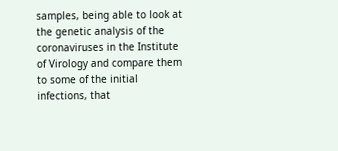samples, being able to look at the genetic analysis of the coronaviruses in the Institute of Virology and compare them to some of the initial infections, that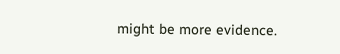might be more evidence.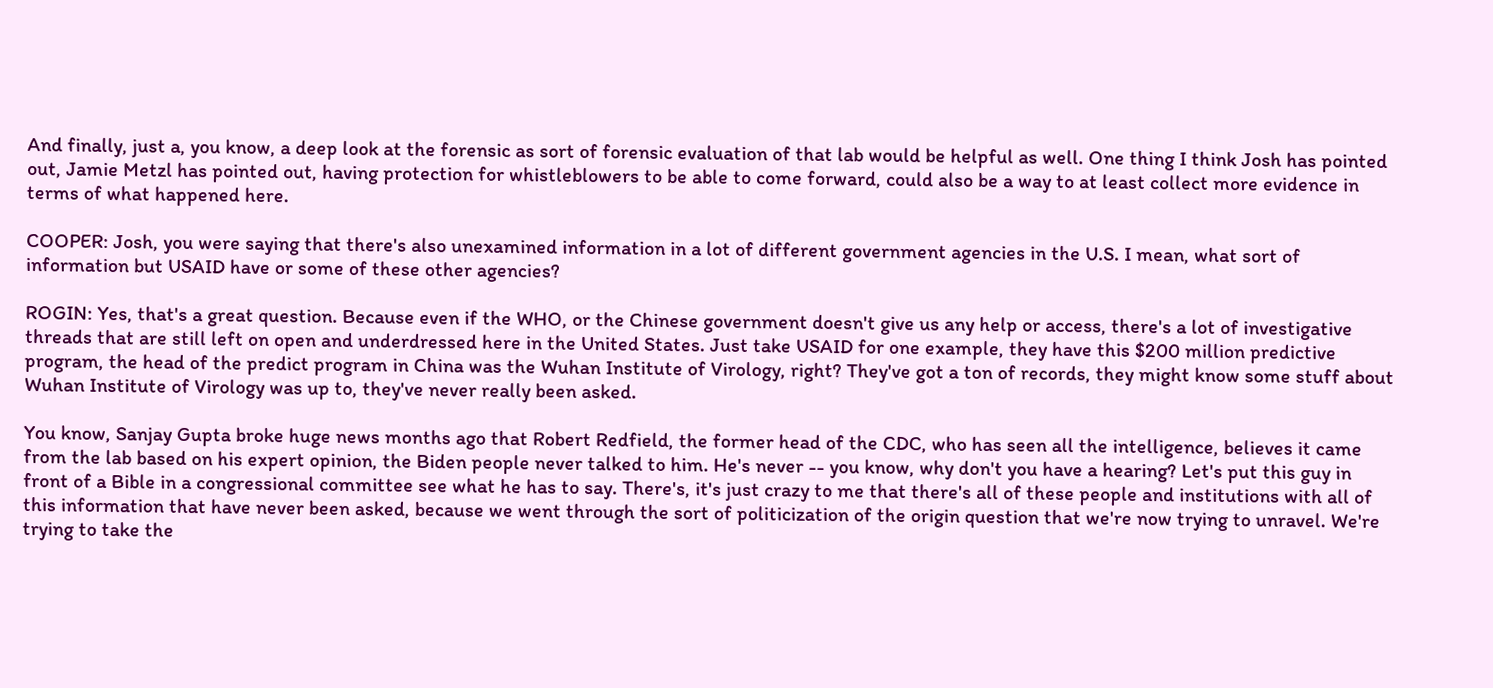And finally, just a, you know, a deep look at the forensic as sort of forensic evaluation of that lab would be helpful as well. One thing I think Josh has pointed out, Jamie Metzl has pointed out, having protection for whistleblowers to be able to come forward, could also be a way to at least collect more evidence in terms of what happened here.

COOPER: Josh, you were saying that there's also unexamined information in a lot of different government agencies in the U.S. I mean, what sort of information but USAID have or some of these other agencies?

ROGIN: Yes, that's a great question. Because even if the WHO, or the Chinese government doesn't give us any help or access, there's a lot of investigative threads that are still left on open and underdressed here in the United States. Just take USAID for one example, they have this $200 million predictive program, the head of the predict program in China was the Wuhan Institute of Virology, right? They've got a ton of records, they might know some stuff about Wuhan Institute of Virology was up to, they've never really been asked.

You know, Sanjay Gupta broke huge news months ago that Robert Redfield, the former head of the CDC, who has seen all the intelligence, believes it came from the lab based on his expert opinion, the Biden people never talked to him. He's never -- you know, why don't you have a hearing? Let's put this guy in front of a Bible in a congressional committee see what he has to say. There's, it's just crazy to me that there's all of these people and institutions with all of this information that have never been asked, because we went through the sort of politicization of the origin question that we're now trying to unravel. We're trying to take the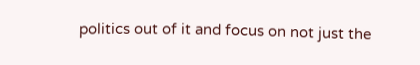politics out of it and focus on not just the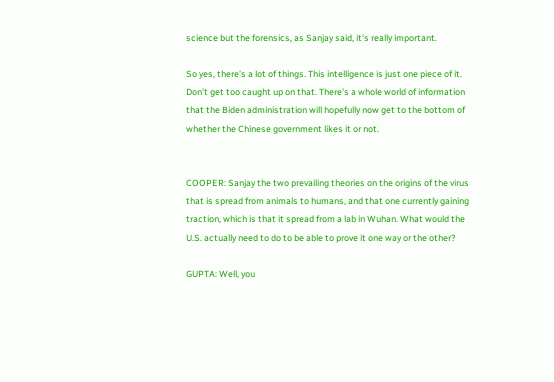science but the forensics, as Sanjay said, it's really important.

So yes, there's a lot of things. This intelligence is just one piece of it. Don't get too caught up on that. There's a whole world of information that the Biden administration will hopefully now get to the bottom of whether the Chinese government likes it or not.


COOPER: Sanjay the two prevailing theories on the origins of the virus that is spread from animals to humans, and that one currently gaining traction, which is that it spread from a lab in Wuhan. What would the U.S. actually need to do to be able to prove it one way or the other?

GUPTA: Well, you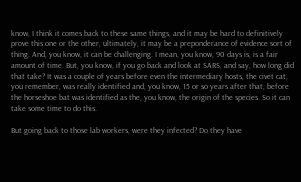know, I think it comes back to these same things, and it may be hard to definitively prove this one or the other, ultimately, it may be a preponderance of evidence sort of thing. And, you know, it can be challenging. I mean, you know, 90 days is, is a fair amount of time. But, you know, if you go back and look at SARS, and say, how long did that take? It was a couple of years before even the intermediary hosts, the civet cat, you remember, was really identified and, you know, 15 or so years after that, before the horseshoe bat was identified as the, you know, the origin of the species. So it can take some time to do this.

But going back to those lab workers, were they infected? Do they have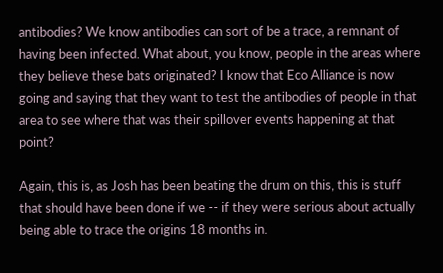antibodies? We know antibodies can sort of be a trace, a remnant of having been infected. What about, you know, people in the areas where they believe these bats originated? I know that Eco Alliance is now going and saying that they want to test the antibodies of people in that area to see where that was their spillover events happening at that point?

Again, this is, as Josh has been beating the drum on this, this is stuff that should have been done if we -- if they were serious about actually being able to trace the origins 18 months in.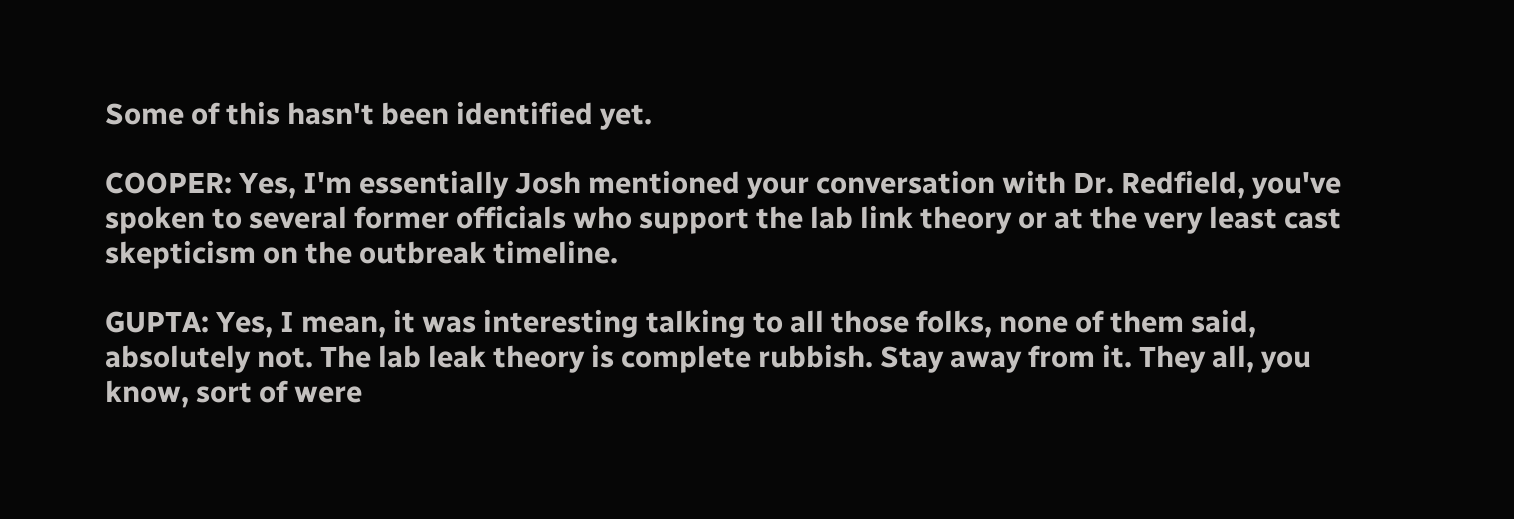Some of this hasn't been identified yet.

COOPER: Yes, I'm essentially Josh mentioned your conversation with Dr. Redfield, you've spoken to several former officials who support the lab link theory or at the very least cast skepticism on the outbreak timeline.

GUPTA: Yes, I mean, it was interesting talking to all those folks, none of them said, absolutely not. The lab leak theory is complete rubbish. Stay away from it. They all, you know, sort of were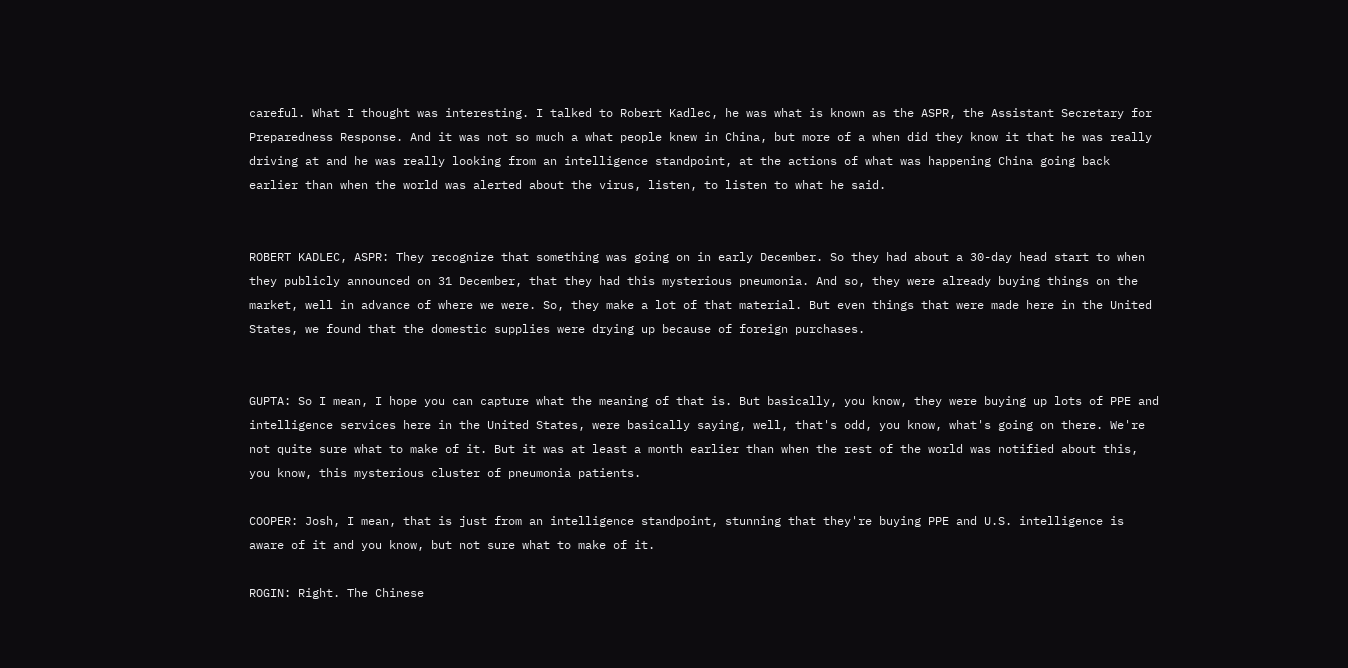careful. What I thought was interesting. I talked to Robert Kadlec, he was what is known as the ASPR, the Assistant Secretary for Preparedness Response. And it was not so much a what people knew in China, but more of a when did they know it that he was really driving at and he was really looking from an intelligence standpoint, at the actions of what was happening China going back earlier than when the world was alerted about the virus, listen, to listen to what he said.


ROBERT KADLEC, ASPR: They recognize that something was going on in early December. So they had about a 30-day head start to when they publicly announced on 31 December, that they had this mysterious pneumonia. And so, they were already buying things on the market, well in advance of where we were. So, they make a lot of that material. But even things that were made here in the United States, we found that the domestic supplies were drying up because of foreign purchases.


GUPTA: So I mean, I hope you can capture what the meaning of that is. But basically, you know, they were buying up lots of PPE and intelligence services here in the United States, were basically saying, well, that's odd, you know, what's going on there. We're not quite sure what to make of it. But it was at least a month earlier than when the rest of the world was notified about this, you know, this mysterious cluster of pneumonia patients.

COOPER: Josh, I mean, that is just from an intelligence standpoint, stunning that they're buying PPE and U.S. intelligence is aware of it and you know, but not sure what to make of it.

ROGIN: Right. The Chinese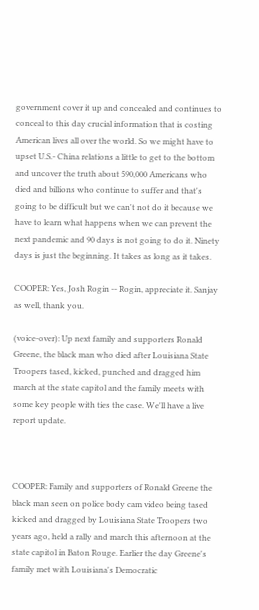government cover it up and concealed and continues to conceal to this day crucial information that is costing American lives all over the world. So we might have to upset U.S.- China relations a little to get to the bottom and uncover the truth about 590,000 Americans who died and billions who continue to suffer and that's going to be difficult but we can't not do it because we have to learn what happens when we can prevent the next pandemic and 90 days is not going to do it. Ninety days is just the beginning. It takes as long as it takes.

COOPER: Yes, Josh Rogin -- Rogin, appreciate it. Sanjay as well, thank you.

(voice-over): Up next family and supporters Ronald Greene, the black man who died after Louisiana State Troopers tased, kicked, punched and dragged him march at the state capitol and the family meets with some key people with ties the case. We'll have a live report update.



COOPER: Family and supporters of Ronald Greene the black man seen on police body cam video being tased kicked and dragged by Louisiana State Troopers two years ago, held a rally and march this afternoon at the state capitol in Baton Rouge. Earlier the day Greene's family met with Louisiana's Democratic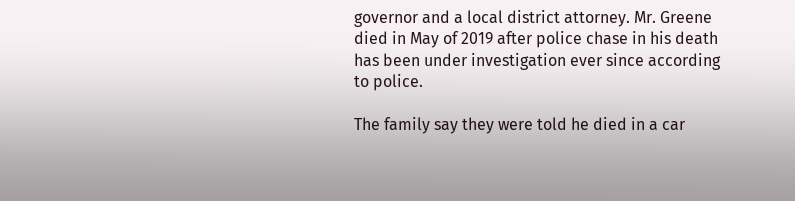governor and a local district attorney. Mr. Greene died in May of 2019 after police chase in his death has been under investigation ever since according to police.

The family say they were told he died in a car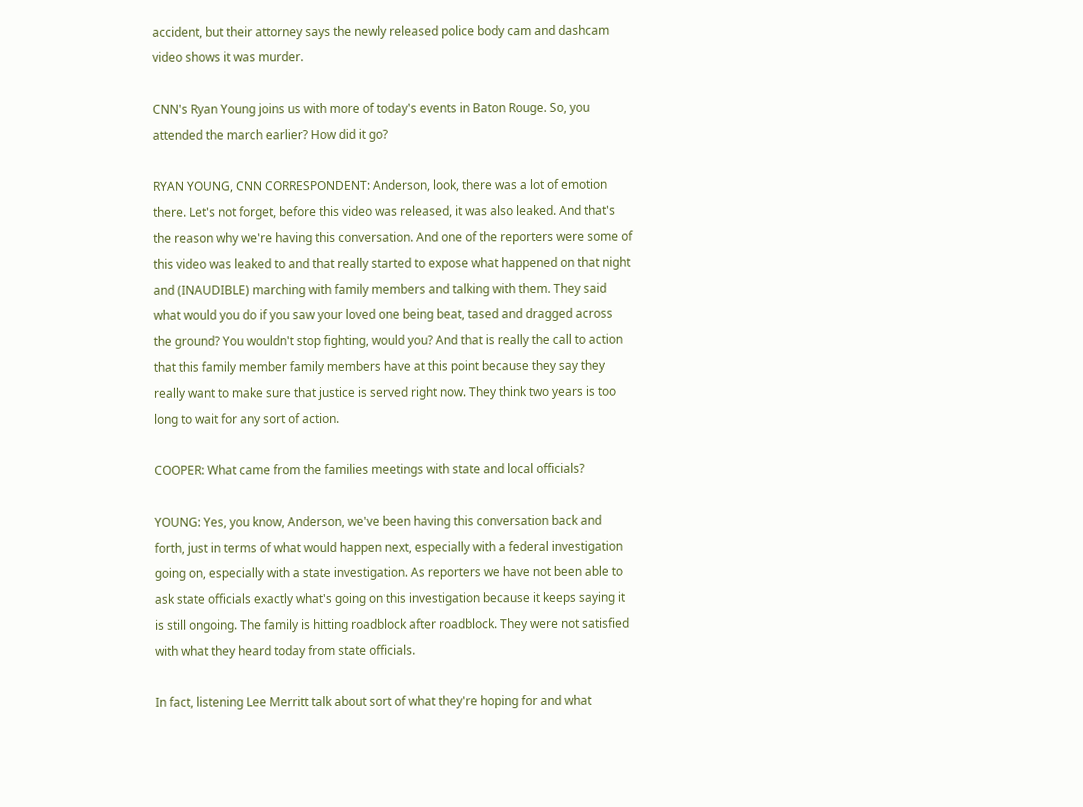accident, but their attorney says the newly released police body cam and dashcam video shows it was murder.

CNN's Ryan Young joins us with more of today's events in Baton Rouge. So, you attended the march earlier? How did it go?

RYAN YOUNG, CNN CORRESPONDENT: Anderson, look, there was a lot of emotion there. Let's not forget, before this video was released, it was also leaked. And that's the reason why we're having this conversation. And one of the reporters were some of this video was leaked to and that really started to expose what happened on that night and (INAUDIBLE) marching with family members and talking with them. They said what would you do if you saw your loved one being beat, tased and dragged across the ground? You wouldn't stop fighting, would you? And that is really the call to action that this family member family members have at this point because they say they really want to make sure that justice is served right now. They think two years is too long to wait for any sort of action.

COOPER: What came from the families meetings with state and local officials?

YOUNG: Yes, you know, Anderson, we've been having this conversation back and forth, just in terms of what would happen next, especially with a federal investigation going on, especially with a state investigation. As reporters we have not been able to ask state officials exactly what's going on this investigation because it keeps saying it is still ongoing. The family is hitting roadblock after roadblock. They were not satisfied with what they heard today from state officials.

In fact, listening Lee Merritt talk about sort of what they're hoping for and what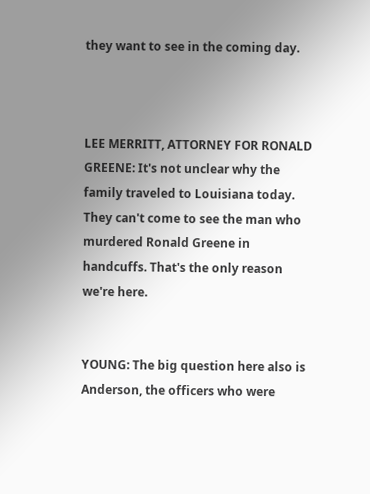they want to see in the coming day.



LEE MERRITT, ATTORNEY FOR RONALD GREENE: It's not unclear why the family traveled to Louisiana today. They can't come to see the man who murdered Ronald Greene in handcuffs. That's the only reason we're here.


YOUNG: The big question here also is Anderson, the officers who were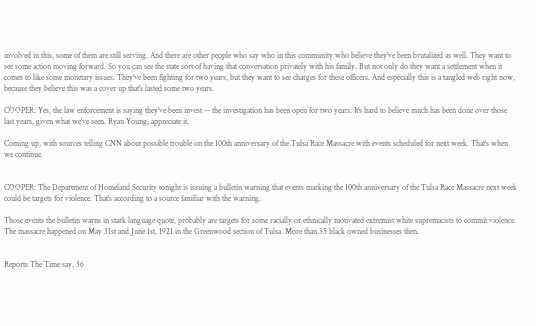involved in this, some of them are still serving. And there are other people who say who in this community who believe they've been brutalized as well. They want to see some action moving forward. So you can see the state sort of having that conversation privately with his family. But not only do they want a settlement when it comes to like some monetary issues. They've been fighting for two years, but they want to see charges for these officers. And especially this is a tangled web right now, because they believe this was a cover up that's lasted some two years.

COOPER: Yes, the law enforcement is saying they've been invest -- the investigation has been open for two years. It's hard to believe much has been done over those last years, given what we've seen. Ryan Young, appreciate it.

Coming up, with sources telling CNN about possible trouble on the 100th anniversary of the Tulsa Race Massacre with events scheduled for next week. That's when we continue.


COOPER: The Department of Homeland Security tonight is issuing a bulletin warning that events marking the 100th anniversary of the Tulsa Race Massacre next week could be targets for violence. That's according to a source familiar with the warning.

Those events the bulletin warns in stark language quote, probably are targets for some racially or ethnically motivated extremist white supremacists to commit violence. The massacre happened on May 31st and June 1st, 1921 in the Greenwood section of Tulsa. More than 35 black owned businesses then.


Reports The Time say, 36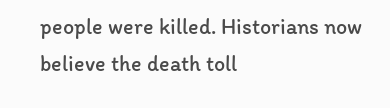people were killed. Historians now believe the death toll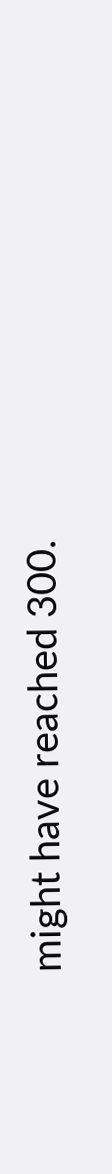might have reached 300.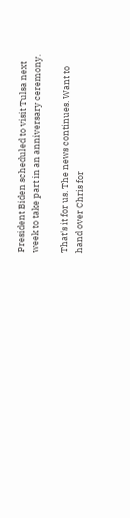President Biden scheduled to visit Tulsa next week to take part in an anniversary ceremony.

That's it for us. The news continues. Want to hand over Chris for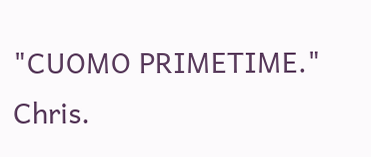"CUOMO PRIMETIME." Chris.